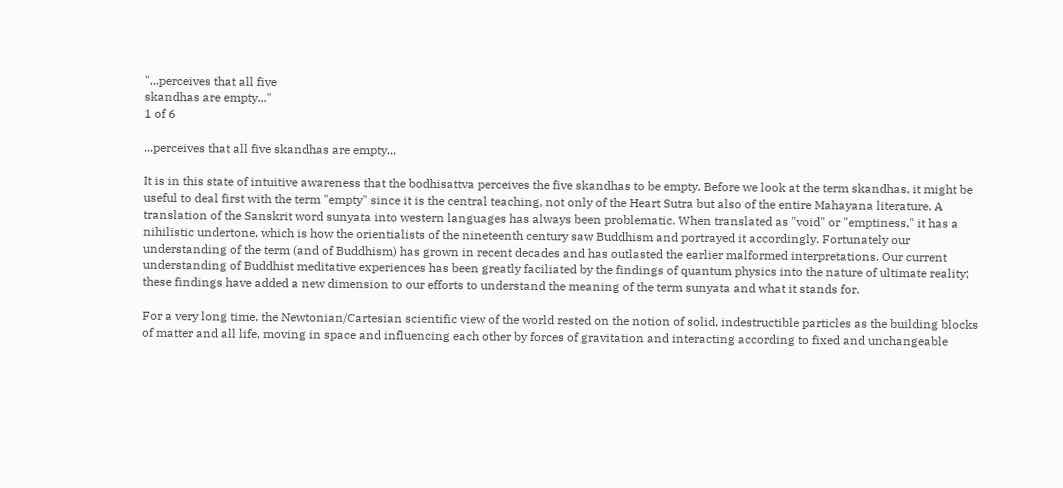"...perceives that all five
skandhas are empty..."
1 of 6

...perceives that all five skandhas are empty...

It is in this state of intuitive awareness that the bodhisattva perceives the five skandhas to be empty. Before we look at the term skandhas, it might be useful to deal first with the term "empty" since it is the central teaching, not only of the Heart Sutra but also of the entire Mahayana literature. A translation of the Sanskrit word sunyata into western languages has always been problematic. When translated as "void" or "emptiness," it has a nihilistic undertone, which is how the orientialists of the nineteenth century saw Buddhism and portrayed it accordingly. Fortunately our understanding of the term (and of Buddhism) has grown in recent decades and has outlasted the earlier malformed interpretations. Our current understanding of Buddhist meditative experiences has been greatly faciliated by the findings of quantum physics into the nature of ultimate reality; these findings have added a new dimension to our efforts to understand the meaning of the term sunyata and what it stands for.

For a very long time, the Newtonian/Cartesian scientific view of the world rested on the notion of solid, indestructible particles as the building blocks of matter and all life, moving in space and influencing each other by forces of gravitation and interacting according to fixed and unchangeable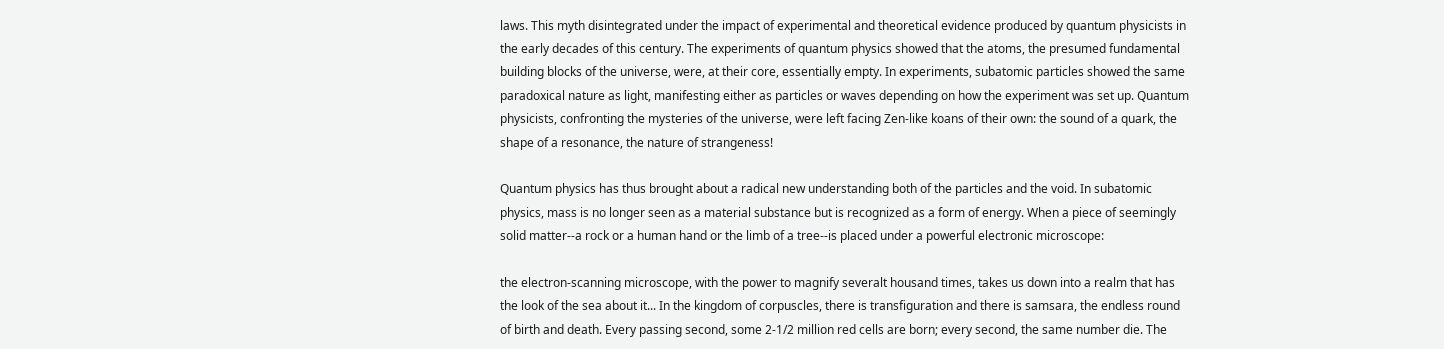laws. This myth disintegrated under the impact of experimental and theoretical evidence produced by quantum physicists in the early decades of this century. The experiments of quantum physics showed that the atoms, the presumed fundamental building blocks of the universe, were, at their core, essentially empty. In experiments, subatomic particles showed the same paradoxical nature as light, manifesting either as particles or waves depending on how the experiment was set up. Quantum physicists, confronting the mysteries of the universe, were left facing Zen-like koans of their own: the sound of a quark, the shape of a resonance, the nature of strangeness!

Quantum physics has thus brought about a radical new understanding both of the particles and the void. In subatomic physics, mass is no longer seen as a material substance but is recognized as a form of energy. When a piece of seemingly solid matter--a rock or a human hand or the limb of a tree--is placed under a powerful electronic microscope:

the electron-scanning microscope, with the power to magnify severalt housand times, takes us down into a realm that has the look of the sea about it... In the kingdom of corpuscles, there is transfiguration and there is samsara, the endless round of birth and death. Every passing second, some 2-1/2 million red cells are born; every second, the same number die. The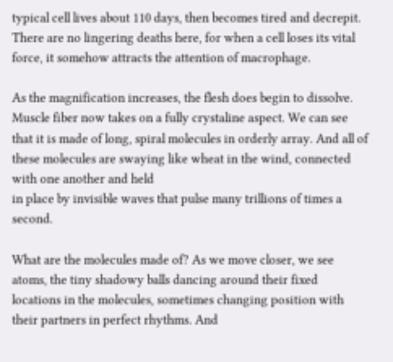typical cell lives about 110 days, then becomes tired and decrepit. There are no lingering deaths here, for when a cell loses its vital force, it somehow attracts the attention of macrophage.

As the magnification increases, the flesh does begin to dissolve. Muscle fiber now takes on a fully crystaline aspect. We can see that it is made of long, spiral molecules in orderly array. And all of these molecules are swaying like wheat in the wind, connected with one another and held
in place by invisible waves that pulse many trillions of times a second.

What are the molecules made of? As we move closer, we see atoms, the tiny shadowy balls dancing around their fixed locations in the molecules, sometimes changing position with their partners in perfect rhythms. And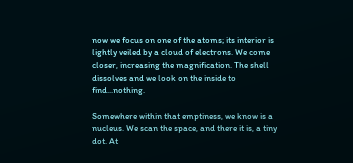now we focus on one of the atoms; its interior is lightly veiled by a cloud of electrons. We come closer, increasing the magnification. The shell dissolves and we look on the inside to find...nothing.

Somewhere within that emptiness, we know is a nucleus. We scan the space, and there it is, a tiny dot. At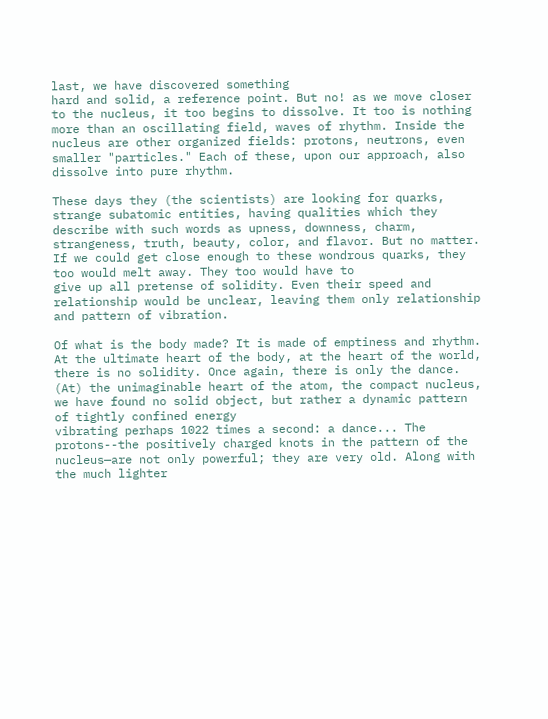last, we have discovered something
hard and solid, a reference point. But no! as we move closer to the nucleus, it too begins to dissolve. It too is nothing more than an oscillating field, waves of rhythm. Inside the nucleus are other organized fields: protons, neutrons, even smaller "particles." Each of these, upon our approach, also dissolve into pure rhythm.

These days they (the scientists) are looking for quarks, strange subatomic entities, having qualities which they describe with such words as upness, downness, charm, strangeness, truth, beauty, color, and flavor. But no matter. If we could get close enough to these wondrous quarks, they too would melt away. They too would have to
give up all pretense of solidity. Even their speed and relationship would be unclear, leaving them only relationship and pattern of vibration.

Of what is the body made? It is made of emptiness and rhythm. At the ultimate heart of the body, at the heart of the world, there is no solidity. Once again, there is only the dance. (At) the unimaginable heart of the atom, the compact nucleus, we have found no solid object, but rather a dynamic pattern of tightly confined energy
vibrating perhaps 1022 times a second: a dance... The protons--the positively charged knots in the pattern of the nucleus—are not only powerful; they are very old. Along with the much lighter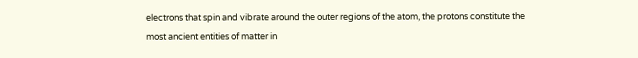electrons that spin and vibrate around the outer regions of the atom, the protons constitute the most ancient entities of matter in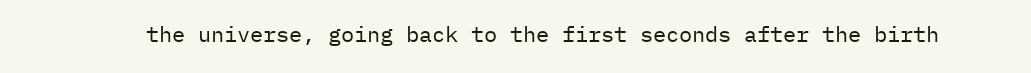the universe, going back to the first seconds after the birth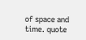of space and time. quote